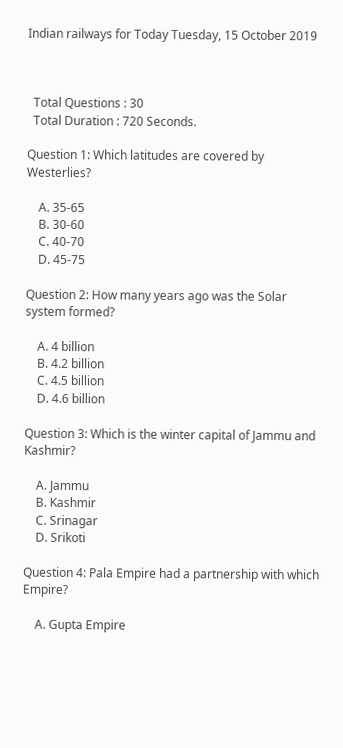Indian railways for Today Tuesday, 15 October 2019



  Total Questions : 30
  Total Duration : 720 Seconds.

Question 1: Which latitudes are covered by Westerlies?

    A. 35-65
    B. 30-60
    C. 40-70
    D. 45-75

Question 2: How many years ago was the Solar system formed?

    A. 4 billion
    B. 4.2 billion
    C. 4.5 billion
    D. 4.6 billion

Question 3: Which is the winter capital of Jammu and Kashmir?

    A. Jammu
    B. Kashmir
    C. Srinagar
    D. Srikoti

Question 4: Pala Empire had a partnership with which Empire?

    A. Gupta Empire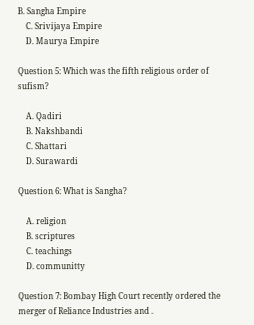B. Sangha Empire
    C. Srivijaya Empire
    D. Maurya Empire

Question 5: Which was the fifth religious order of sufism?

    A. Qadiri
    B. Nakshbandi
    C. Shattari
    D. Surawardi

Question 6: What is Sangha?

    A. religion
    B. scriptures
    C. teachings
    D. communitty

Question 7: Bombay High Court recently ordered the merger of Reliance Industries and .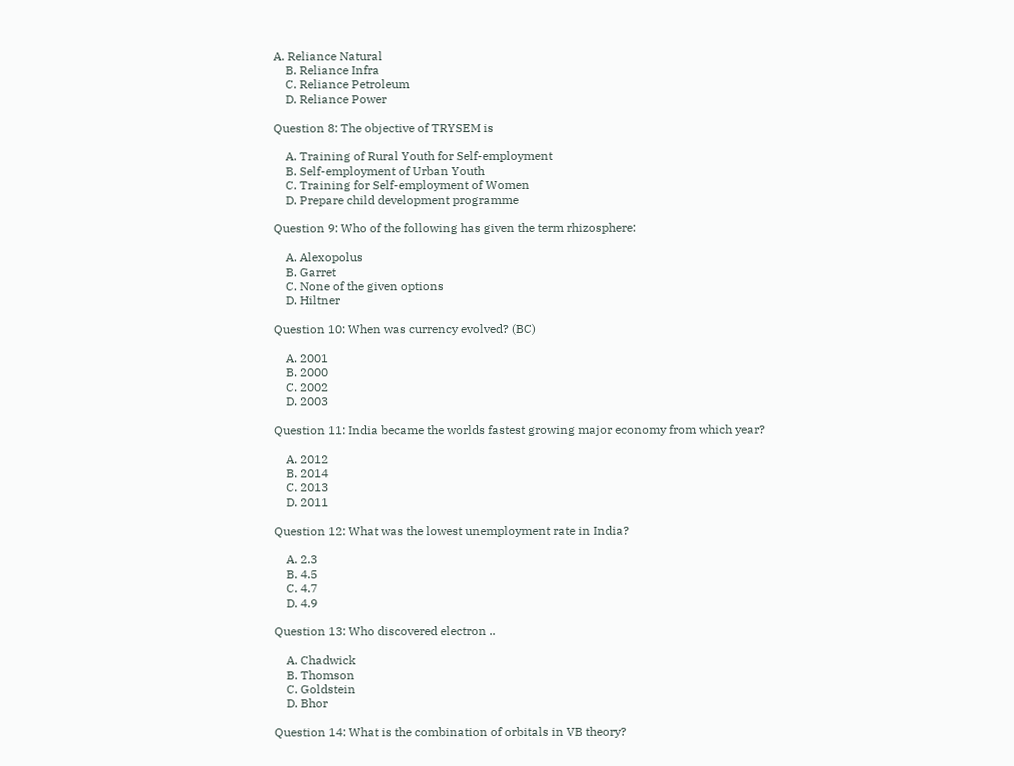A. Reliance Natural
    B. Reliance Infra
    C. Reliance Petroleum
    D. Reliance Power

Question 8: The objective of TRYSEM is

    A. Training of Rural Youth for Self-employment
    B. Self-employment of Urban Youth
    C. Training for Self-employment of Women
    D. Prepare child development programme

Question 9: Who of the following has given the term rhizosphere:

    A. Alexopolus
    B. Garret
    C. None of the given options
    D. Hiltner

Question 10: When was currency evolved? (BC)

    A. 2001
    B. 2000
    C. 2002
    D. 2003

Question 11: India became the worlds fastest growing major economy from which year?

    A. 2012
    B. 2014
    C. 2013
    D. 2011

Question 12: What was the lowest unemployment rate in India?

    A. 2.3
    B. 4.5
    C. 4.7
    D. 4.9

Question 13: Who discovered electron ..

    A. Chadwick
    B. Thomson
    C. Goldstein
    D. Bhor

Question 14: What is the combination of orbitals in VB theory?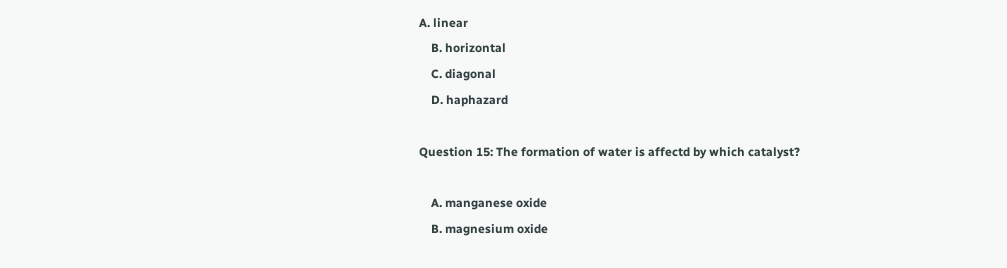A. linear
    B. horizontal
    C. diagonal
    D. haphazard

Question 15: The formation of water is affectd by which catalyst?

    A. manganese oxide
    B. magnesium oxide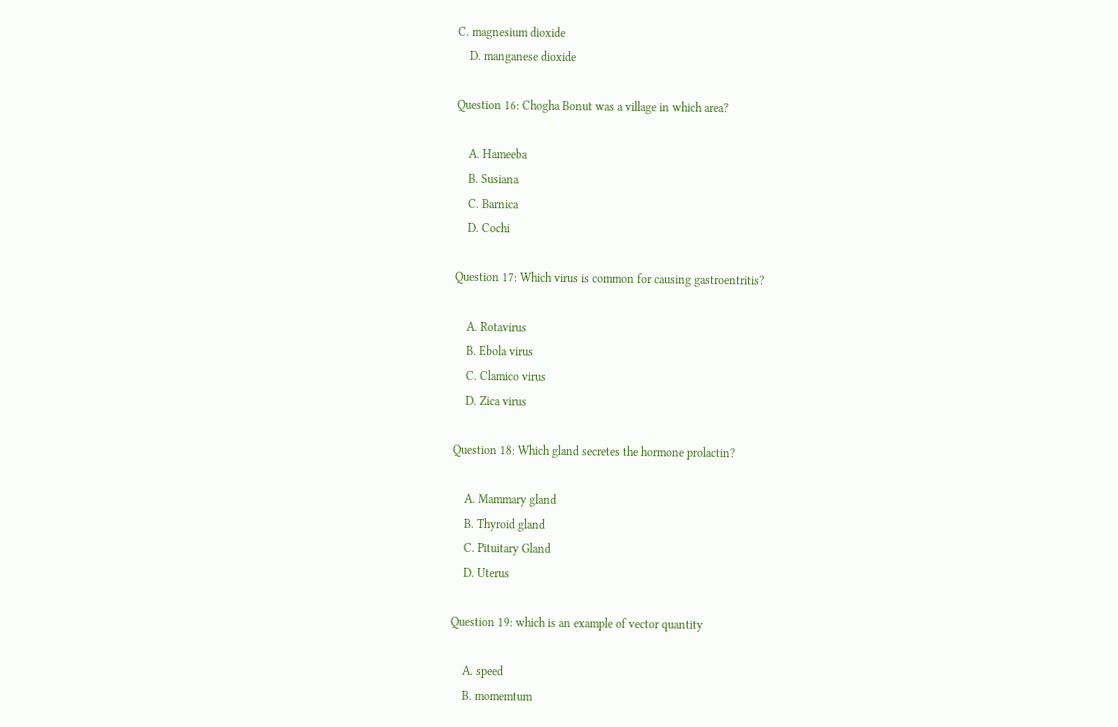C. magnesium dioxide
    D. manganese dioxide

Question 16: Chogha Bonut was a village in which area?

    A. Hameeba
    B. Susiana
    C. Barnica
    D. Cochi

Question 17: Which virus is common for causing gastroentritis?

    A. Rotavirus
    B. Ebola virus
    C. Clamico virus
    D. Zica virus

Question 18: Which gland secretes the hormone prolactin?

    A. Mammary gland
    B. Thyroid gland
    C. Pituitary Gland
    D. Uterus

Question 19: which is an example of vector quantity

    A. speed
    B. momemtum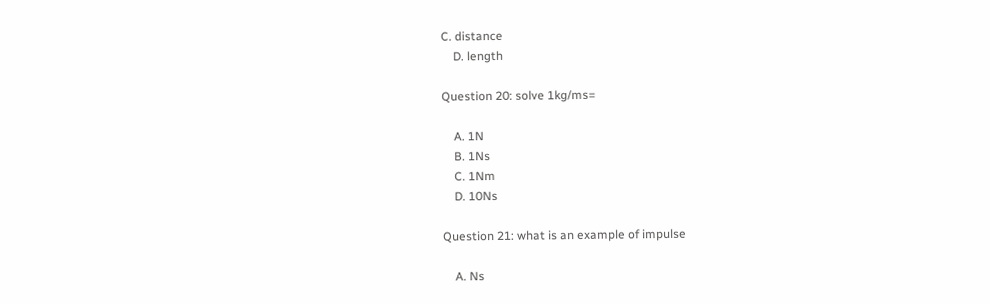C. distance
    D. length

Question 20: solve 1kg/ms=

    A. 1N
    B. 1Ns
    C. 1Nm
    D. 10Ns

Question 21: what is an example of impulse

    A. Ns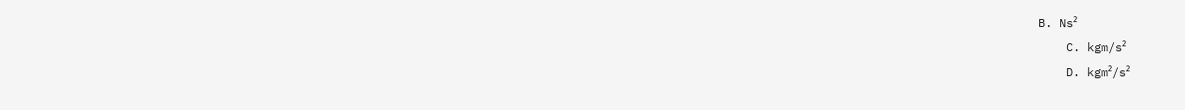B. Ns²
    C. kgm/s²
    D. kgm²/s²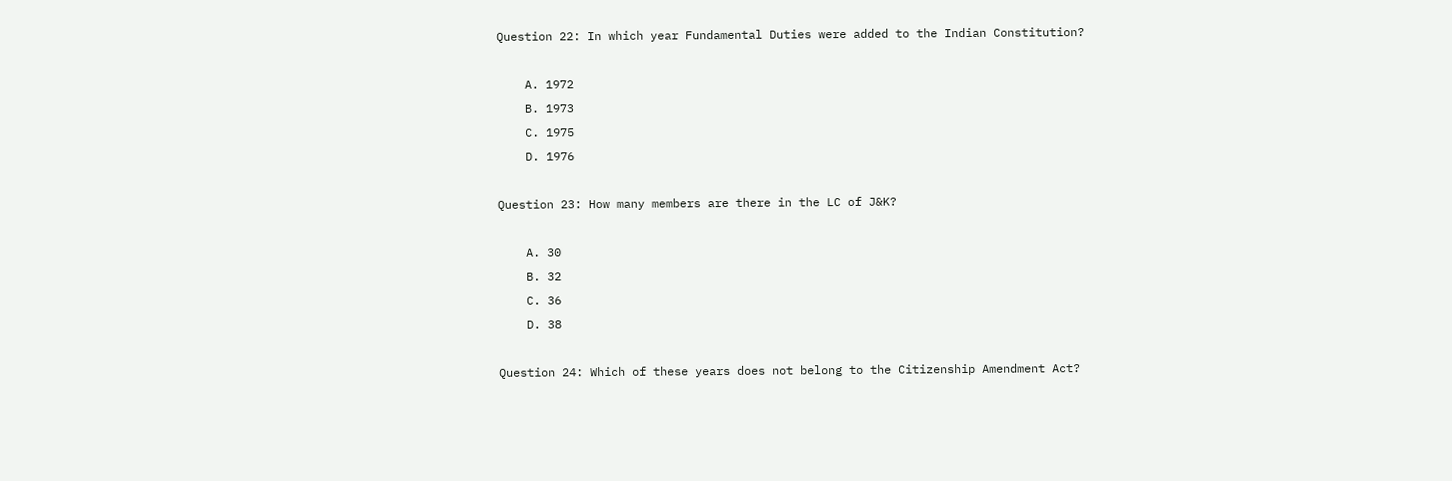Question 22: In which year Fundamental Duties were added to the Indian Constitution?

    A. 1972
    B. 1973
    C. 1975
    D. 1976

Question 23: How many members are there in the LC of J&K?

    A. 30
    B. 32
    C. 36
    D. 38

Question 24: Which of these years does not belong to the Citizenship Amendment Act?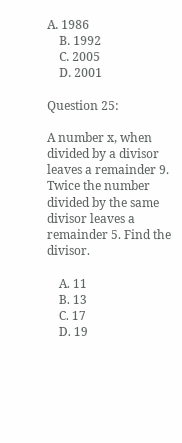A. 1986
    B. 1992
    C. 2005
    D. 2001

Question 25:

A number x, when divided by a divisor leaves a remainder 9. Twice the number divided by the same divisor leaves a remainder 5. Find the divisor.

    A. 11
    B. 13
    C. 17
    D. 19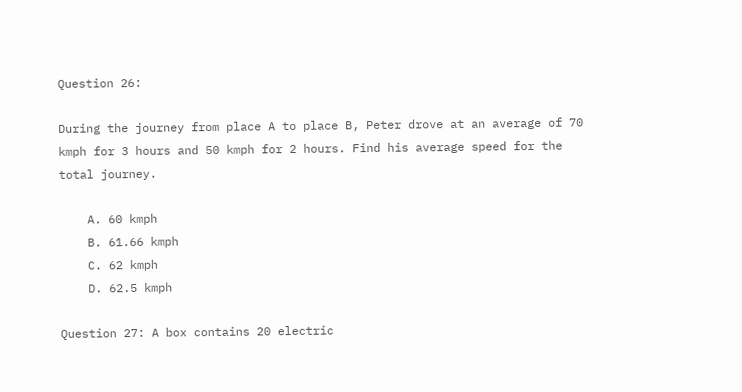Question 26:

During the journey from place A to place B, Peter drove at an average of 70 kmph for 3 hours and 50 kmph for 2 hours. Find his average speed for the total journey.

    A. 60 kmph
    B. 61.66 kmph
    C. 62 kmph
    D. 62.5 kmph

Question 27: A box contains 20 electric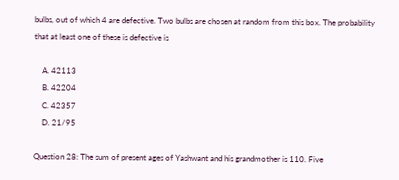bulbs, out of which 4 are defective. Two bulbs are chosen at random from this box. The probability that at least one of these is defective is

    A. 42113
    B. 42204
    C. 42357
    D. 21/95

Question 28: The sum of present ages of Yashwant and his grandmother is 110. Five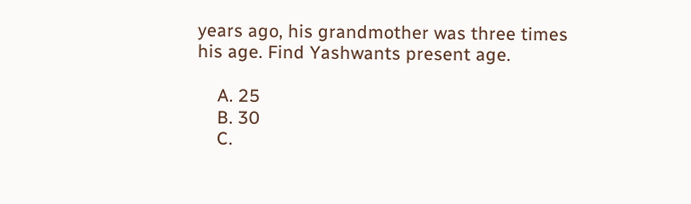years ago, his grandmother was three times his age. Find Yashwants present age.

    A. 25
    B. 30
    C.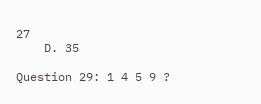27
    D. 35

Question 29: 1 4 5 9 ?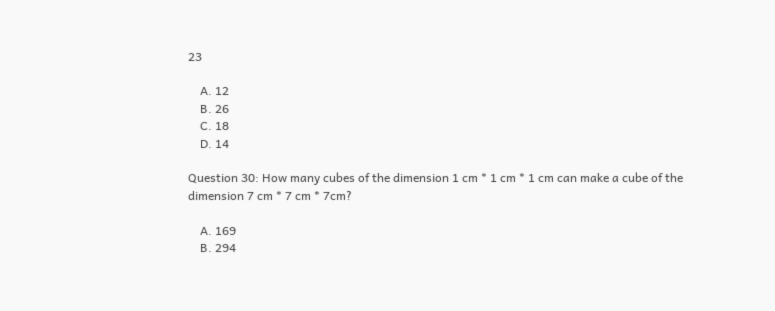23

    A. 12
    B. 26
    C. 18
    D. 14

Question 30: How many cubes of the dimension 1 cm * 1 cm * 1 cm can make a cube of the dimension 7 cm * 7 cm * 7cm?

    A. 169
    B. 294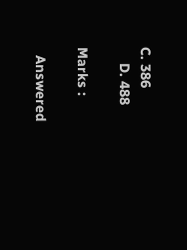C. 386
    D. 488

Marks :

  Answered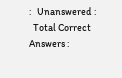:   Unanswered :
  Total Correct Answers :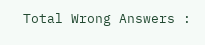Total Wrong Answers :